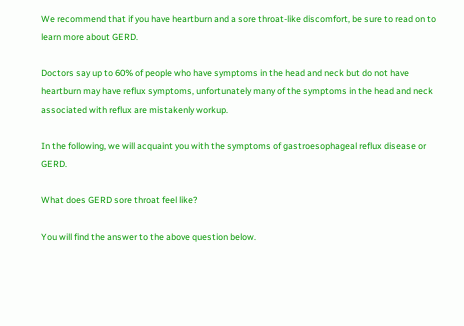We recommend that if you have heartburn and a sore throat-like discomfort, be sure to read on to learn more about GERD.

Doctors say up to 60% of people who have symptoms in the head and neck but do not have heartburn may have reflux symptoms, unfortunately many of the symptoms in the head and neck associated with reflux are mistakenly workup.

In the following, we will acquaint you with the symptoms of gastroesophageal reflux disease or GERD.

What does GERD sore throat feel like?

You will find the answer to the above question below.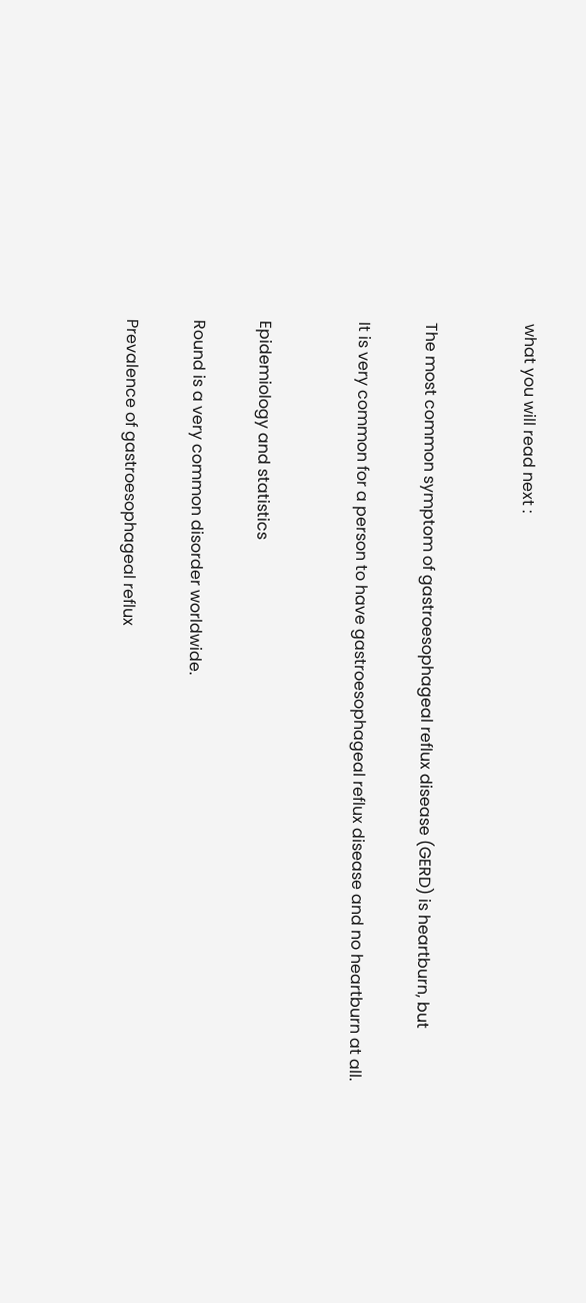what you will read next :


The most common symptom of gastroesophageal reflux disease (GERD) is heartburn, but

It is very common for a person to have gastroesophageal reflux disease and no heartburn at all.


Epidemiology and statistics

Round is a very common disorder worldwide.

Prevalence of gastroesophageal reflux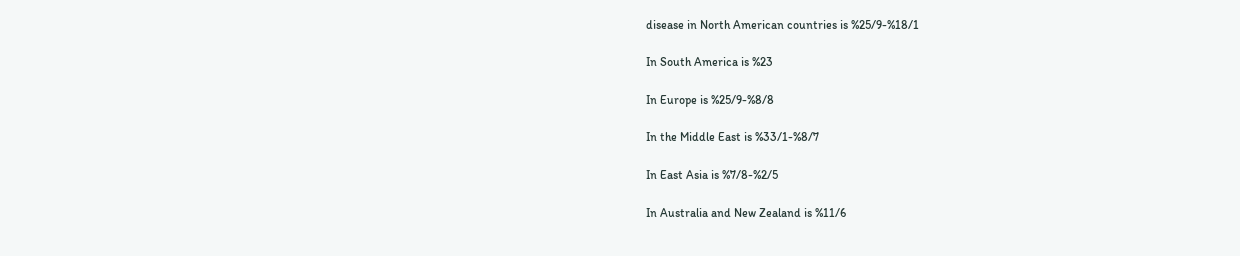disease in North American countries is %25/9-%18/1

In South America is %23

In Europe is %25/9-%8/8

In the Middle East is %33/1-%8/7

In East Asia is %7/8-%2/5

In Australia and New Zealand is %11/6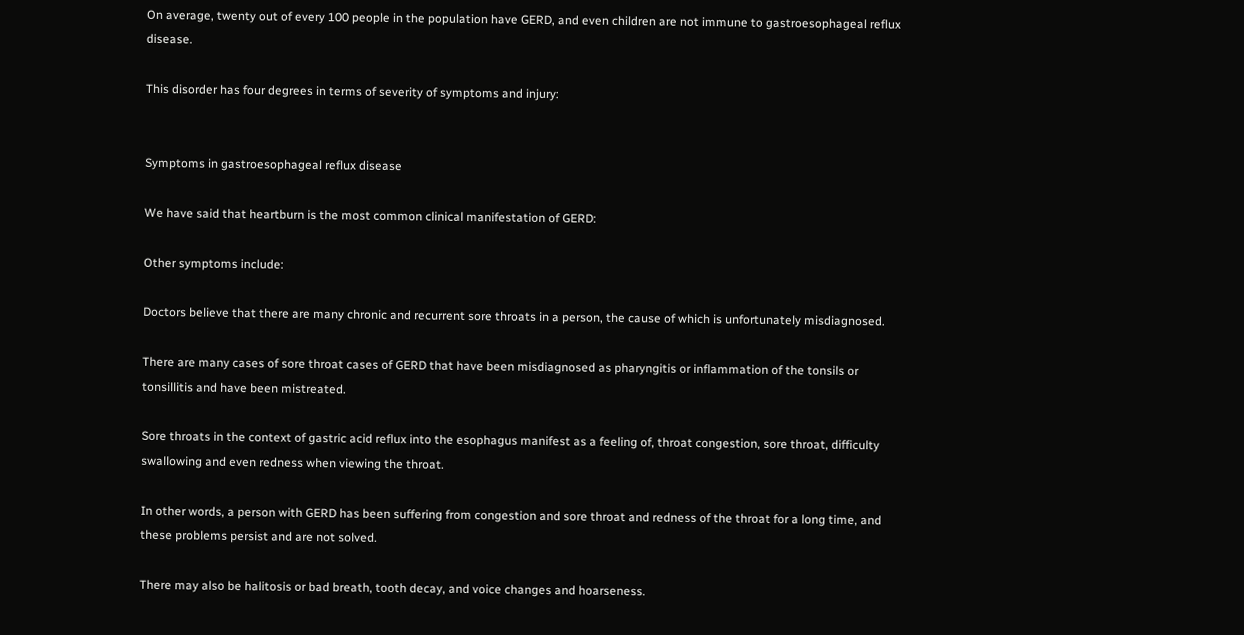On average, twenty out of every 100 people in the population have GERD, and even children are not immune to gastroesophageal reflux disease.

This disorder has four degrees in terms of severity of symptoms and injury:


Symptoms in gastroesophageal reflux disease

We have said that heartburn is the most common clinical manifestation of GERD:

Other symptoms include:

Doctors believe that there are many chronic and recurrent sore throats in a person, the cause of which is unfortunately misdiagnosed.

There are many cases of sore throat cases of GERD that have been misdiagnosed as pharyngitis or inflammation of the tonsils or tonsillitis and have been mistreated.

Sore throats in the context of gastric acid reflux into the esophagus manifest as a feeling of, throat congestion, sore throat, difficulty swallowing and even redness when viewing the throat.

In other words, a person with GERD has been suffering from congestion and sore throat and redness of the throat for a long time, and these problems persist and are not solved.

There may also be halitosis or bad breath, tooth decay, and voice changes and hoarseness.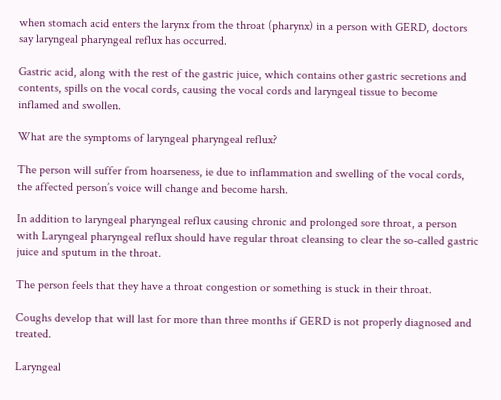when stomach acid enters the larynx from the throat (pharynx) in a person with GERD, doctors say laryngeal pharyngeal reflux has occurred.

Gastric acid, along with the rest of the gastric juice, which contains other gastric secretions and contents, spills on the vocal cords, causing the vocal cords and laryngeal tissue to become inflamed and swollen.

What are the symptoms of laryngeal pharyngeal reflux?

The person will suffer from hoarseness, ie due to inflammation and swelling of the vocal cords, the affected person’s voice will change and become harsh.

In addition to laryngeal pharyngeal reflux causing chronic and prolonged sore throat, a person with Laryngeal pharyngeal reflux should have regular throat cleansing to clear the so-called gastric juice and sputum in the throat.

The person feels that they have a throat congestion or something is stuck in their throat.

Coughs develop that will last for more than three months if GERD is not properly diagnosed and treated.

Laryngeal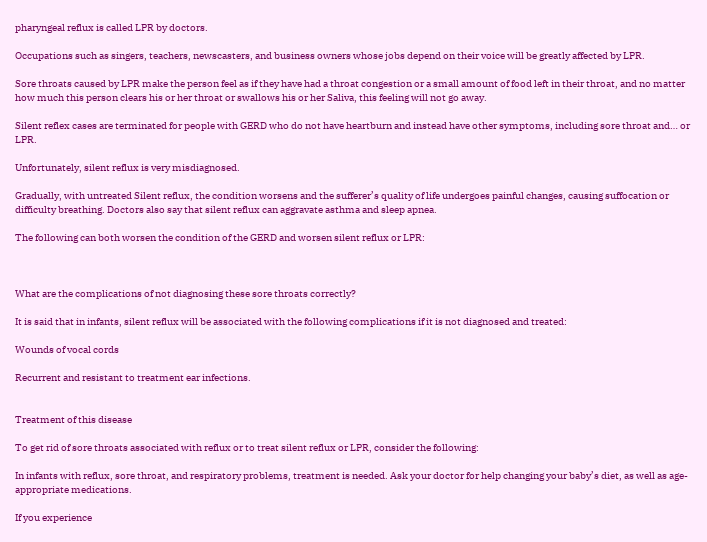pharyngeal reflux is called LPR by doctors.

Occupations such as singers, teachers, newscasters, and business owners whose jobs depend on their voice will be greatly affected by LPR.

Sore throats caused by LPR make the person feel as if they have had a throat congestion or a small amount of food left in their throat, and no matter how much this person clears his or her throat or swallows his or her Saliva, this feeling will not go away.

Silent reflex cases are terminated for people with GERD who do not have heartburn and instead have other symptoms, including sore throat and… or LPR.

Unfortunately, silent reflux is very misdiagnosed.

Gradually, with untreated Silent reflux, the condition worsens and the sufferer’s quality of life undergoes painful changes, causing suffocation or difficulty breathing. Doctors also say that silent reflux can aggravate asthma and sleep apnea.

The following can both worsen the condition of the GERD and worsen silent reflux or LPR:



What are the complications of not diagnosing these sore throats correctly?

It is said that in infants, silent reflux will be associated with the following complications if it is not diagnosed and treated:

Wounds of vocal cords

Recurrent and resistant to treatment ear infections.


Treatment of this disease

To get rid of sore throats associated with reflux or to treat silent reflux or LPR, consider the following:

In infants with reflux, sore throat, and respiratory problems, treatment is needed. Ask your doctor for help changing your baby’s diet, as well as age-appropriate medications.

If you experience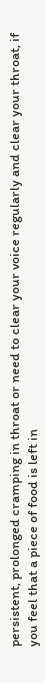persistent, prolonged cramping in throat or need to clear your voice regularly and clear your throat, if you feel that a piece of food is left in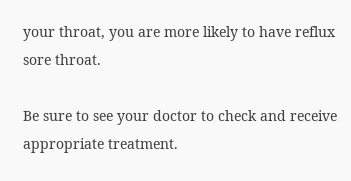your throat, you are more likely to have reflux sore throat.

Be sure to see your doctor to check and receive appropriate treatment.